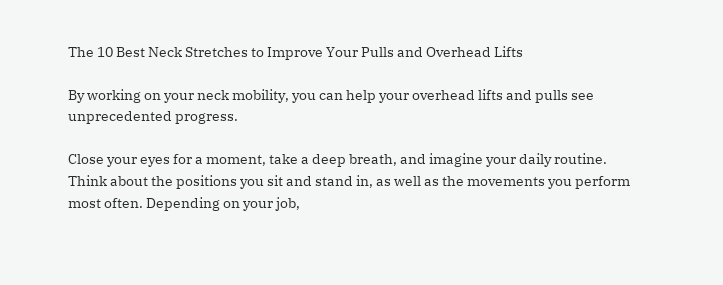The 10 Best Neck Stretches to Improve Your Pulls and Overhead Lifts

By working on your neck mobility, you can help your overhead lifts and pulls see unprecedented progress.

Close your eyes for a moment, take a deep breath, and imagine your daily routine. Think about the positions you sit and stand in, as well as the movements you perform most often. Depending on your job,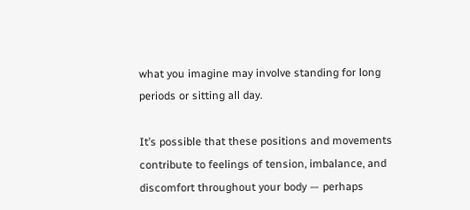what you imagine may involve standing for long periods or sitting all day.

It’s possible that these positions and movements contribute to feelings of tension, imbalance, and discomfort throughout your body — perhaps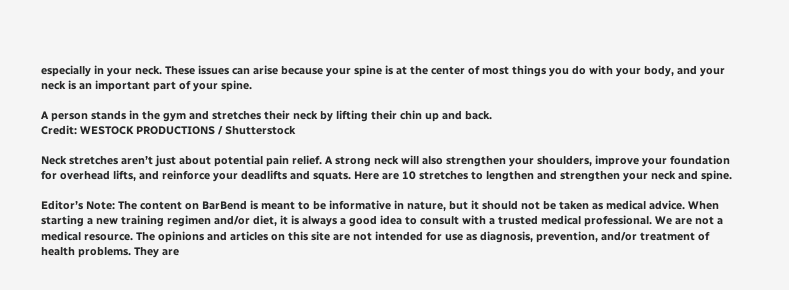especially in your neck. These issues can arise because your spine is at the center of most things you do with your body, and your neck is an important part of your spine.

A person stands in the gym and stretches their neck by lifting their chin up and back.
Credit: WESTOCK PRODUCTIONS / Shutterstock

Neck stretches aren’t just about potential pain relief. A strong neck will also strengthen your shoulders, improve your foundation for overhead lifts, and reinforce your deadlifts and squats. Here are 10 stretches to lengthen and strengthen your neck and spine.

Editor’s Note: The content on BarBend is meant to be informative in nature, but it should not be taken as medical advice. When starting a new training regimen and/or diet, it is always a good idea to consult with a trusted medical professional. We are not a medical resource. The opinions and articles on this site are not intended for use as diagnosis, prevention, and/or treatment of health problems. They are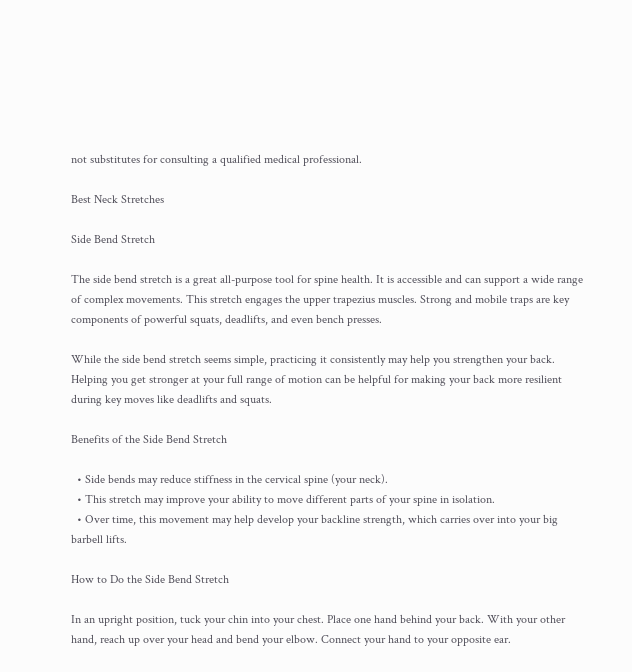not substitutes for consulting a qualified medical professional.

Best Neck Stretches

Side Bend Stretch

The side bend stretch is a great all-purpose tool for spine health. It is accessible and can support a wide range of complex movements. This stretch engages the upper trapezius muscles. Strong and mobile traps are key components of powerful squats, deadlifts, and even bench presses.

While the side bend stretch seems simple, practicing it consistently may help you strengthen your back. Helping you get stronger at your full range of motion can be helpful for making your back more resilient during key moves like deadlifts and squats.

Benefits of the Side Bend Stretch

  • Side bends may reduce stiffness in the cervical spine (your neck).
  • This stretch may improve your ability to move different parts of your spine in isolation.
  • Over time, this movement may help develop your backline strength, which carries over into your big barbell lifts.

How to Do the Side Bend Stretch

In an upright position, tuck your chin into your chest. Place one hand behind your back. With your other hand, reach up over your head and bend your elbow. Connect your hand to your opposite ear.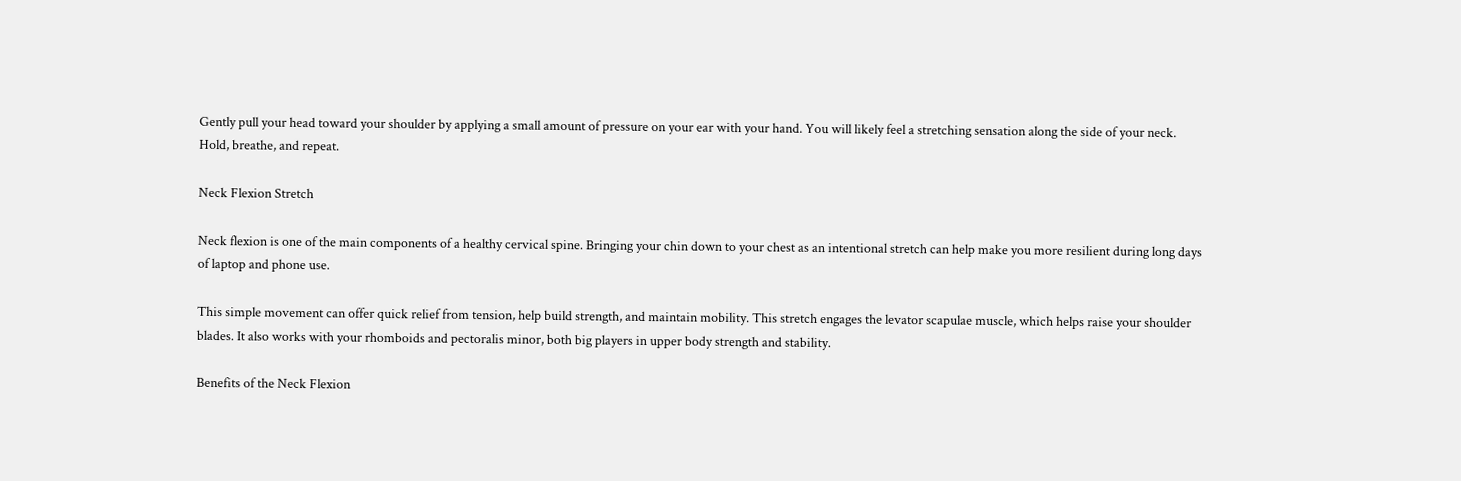Gently pull your head toward your shoulder by applying a small amount of pressure on your ear with your hand. You will likely feel a stretching sensation along the side of your neck. Hold, breathe, and repeat.

Neck Flexion Stretch

Neck flexion is one of the main components of a healthy cervical spine. Bringing your chin down to your chest as an intentional stretch can help make you more resilient during long days of laptop and phone use.

This simple movement can offer quick relief from tension, help build strength, and maintain mobility. This stretch engages the levator scapulae muscle, which helps raise your shoulder blades. It also works with your rhomboids and pectoralis minor, both big players in upper body strength and stability.

Benefits of the Neck Flexion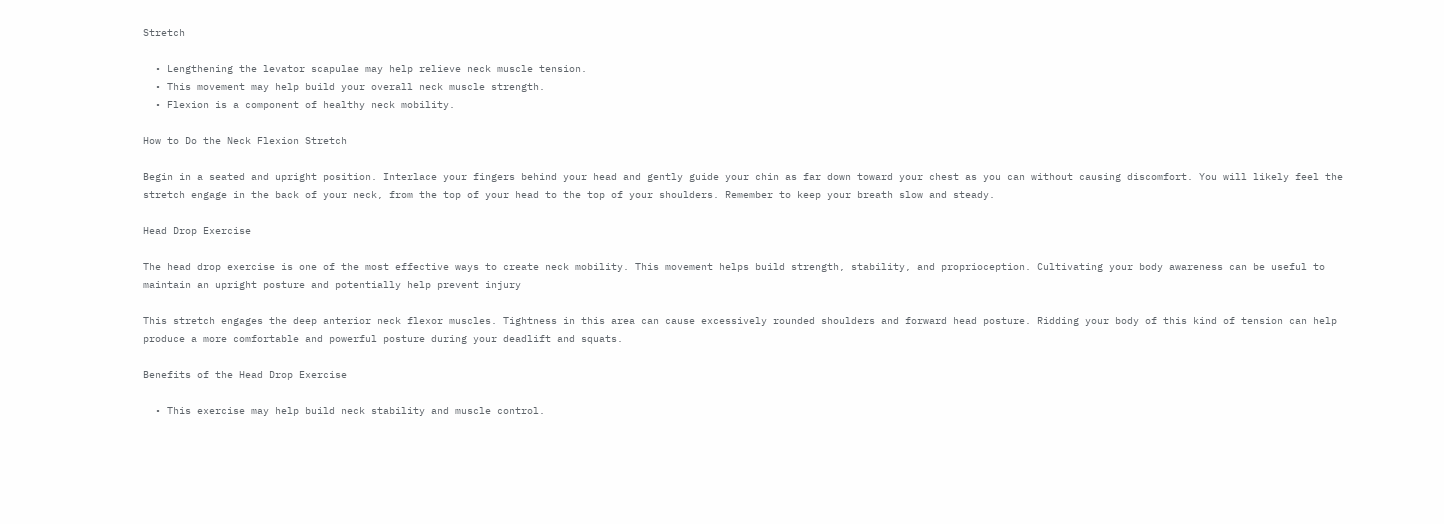Stretch

  • Lengthening the levator scapulae may help relieve neck muscle tension.
  • This movement may help build your overall neck muscle strength.
  • Flexion is a component of healthy neck mobility.

How to Do the Neck Flexion Stretch

Begin in a seated and upright position. Interlace your fingers behind your head and gently guide your chin as far down toward your chest as you can without causing discomfort. You will likely feel the stretch engage in the back of your neck, from the top of your head to the top of your shoulders. Remember to keep your breath slow and steady.

Head Drop Exercise

The head drop exercise is one of the most effective ways to create neck mobility. This movement helps build strength, stability, and proprioception. Cultivating your body awareness can be useful to maintain an upright posture and potentially help prevent injury

This stretch engages the deep anterior neck flexor muscles. Tightness in this area can cause excessively rounded shoulders and forward head posture. Ridding your body of this kind of tension can help produce a more comfortable and powerful posture during your deadlift and squats.

Benefits of the Head Drop Exercise

  • This exercise may help build neck stability and muscle control.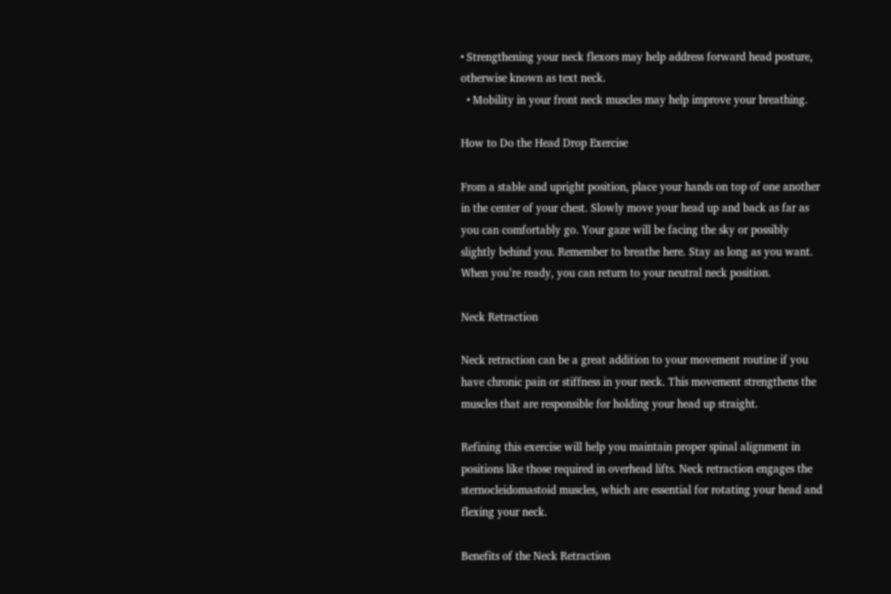• Strengthening your neck flexors may help address forward head posture, otherwise known as text neck.
  • Mobility in your front neck muscles may help improve your breathing.

How to Do the Head Drop Exercise

From a stable and upright position, place your hands on top of one another in the center of your chest. Slowly move your head up and back as far as you can comfortably go. Your gaze will be facing the sky or possibly slightly behind you. Remember to breathe here. Stay as long as you want. When you’re ready, you can return to your neutral neck position.

Neck Retraction

Neck retraction can be a great addition to your movement routine if you have chronic pain or stiffness in your neck. This movement strengthens the muscles that are responsible for holding your head up straight.

Refining this exercise will help you maintain proper spinal alignment in positions like those required in overhead lifts. Neck retraction engages the sternocleidomastoid muscles, which are essential for rotating your head and flexing your neck.

Benefits of the Neck Retraction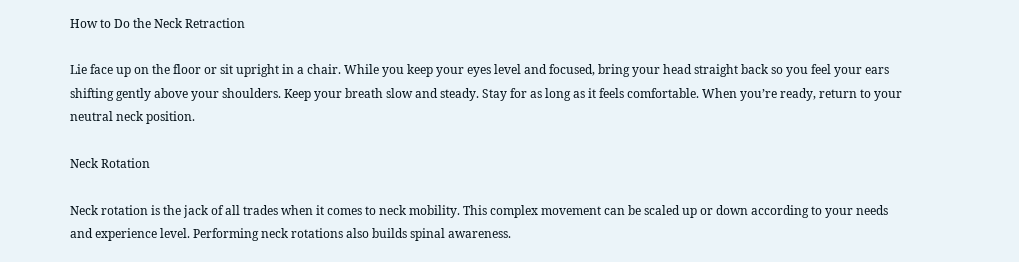How to Do the Neck Retraction

Lie face up on the floor or sit upright in a chair. While you keep your eyes level and focused, bring your head straight back so you feel your ears shifting gently above your shoulders. Keep your breath slow and steady. Stay for as long as it feels comfortable. When you’re ready, return to your neutral neck position.

Neck Rotation

Neck rotation is the jack of all trades when it comes to neck mobility. This complex movement can be scaled up or down according to your needs and experience level. Performing neck rotations also builds spinal awareness.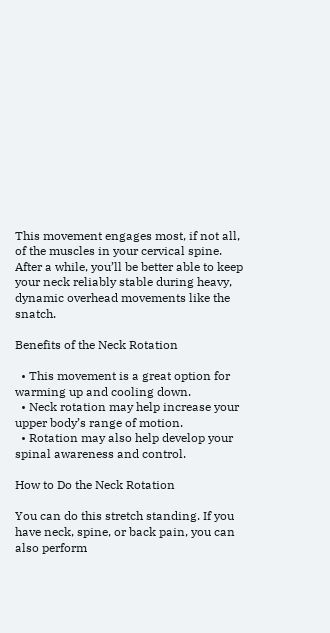This movement engages most, if not all, of the muscles in your cervical spine. After a while, you’ll be better able to keep your neck reliably stable during heavy, dynamic overhead movements like the snatch.

Benefits of the Neck Rotation

  • This movement is a great option for warming up and cooling down.
  • Neck rotation may help increase your upper body’s range of motion.
  • Rotation may also help develop your spinal awareness and control.

How to Do the Neck Rotation

You can do this stretch standing. If you have neck, spine, or back pain, you can also perform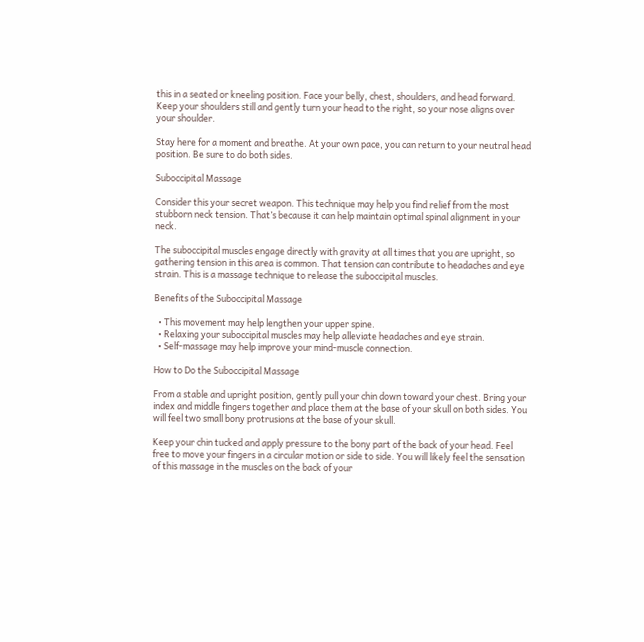this in a seated or kneeling position. Face your belly, chest, shoulders, and head forward. Keep your shoulders still and gently turn your head to the right, so your nose aligns over your shoulder.

Stay here for a moment and breathe. At your own pace, you can return to your neutral head position. Be sure to do both sides.

Suboccipital Massage

Consider this your secret weapon. This technique may help you find relief from the most stubborn neck tension. That’s because it can help maintain optimal spinal alignment in your neck.

The suboccipital muscles engage directly with gravity at all times that you are upright, so gathering tension in this area is common. That tension can contribute to headaches and eye strain. This is a massage technique to release the suboccipital muscles.

Benefits of the Suboccipital Massage

  • This movement may help lengthen your upper spine.
  • Relaxing your suboccipital muscles may help alleviate headaches and eye strain.
  • Self-massage may help improve your mind-muscle connection.

How to Do the Suboccipital Massage

From a stable and upright position, gently pull your chin down toward your chest. Bring your index and middle fingers together and place them at the base of your skull on both sides. You will feel two small bony protrusions at the base of your skull.

Keep your chin tucked and apply pressure to the bony part of the back of your head. Feel free to move your fingers in a circular motion or side to side. You will likely feel the sensation of this massage in the muscles on the back of your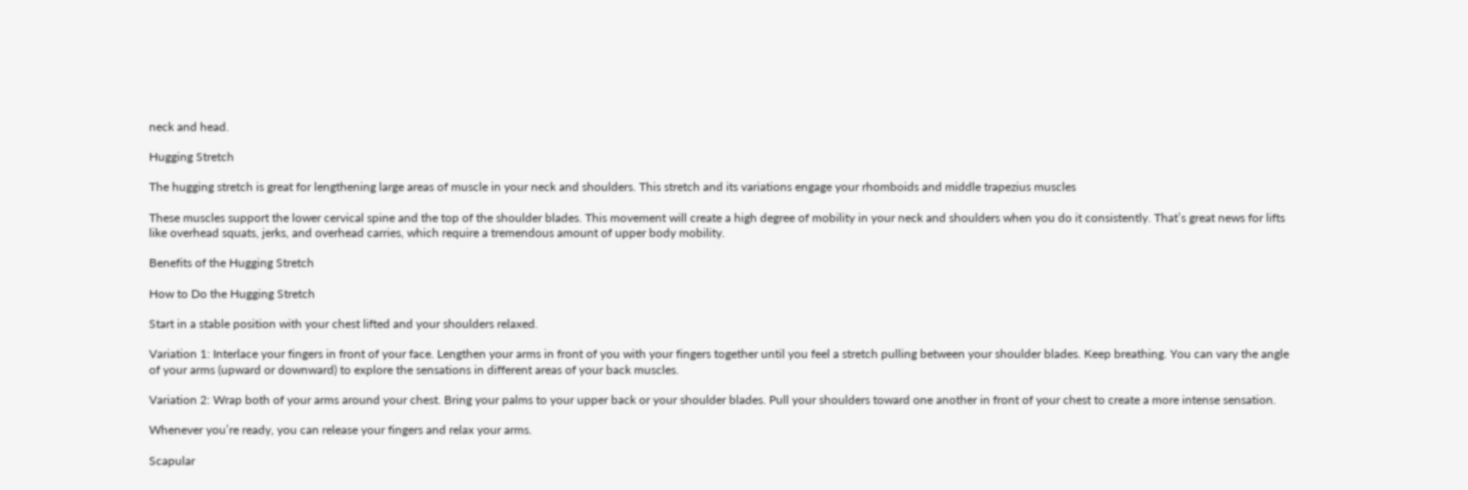neck and head.

Hugging Stretch

The hugging stretch is great for lengthening large areas of muscle in your neck and shoulders. This stretch and its variations engage your rhomboids and middle trapezius muscles

These muscles support the lower cervical spine and the top of the shoulder blades. This movement will create a high degree of mobility in your neck and shoulders when you do it consistently. That’s great news for lifts like overhead squats, jerks, and overhead carries, which require a tremendous amount of upper body mobility.

Benefits of the Hugging Stretch

How to Do the Hugging Stretch

Start in a stable position with your chest lifted and your shoulders relaxed.

Variation 1: Interlace your fingers in front of your face. Lengthen your arms in front of you with your fingers together until you feel a stretch pulling between your shoulder blades. Keep breathing. You can vary the angle of your arms (upward or downward) to explore the sensations in different areas of your back muscles.

Variation 2: Wrap both of your arms around your chest. Bring your palms to your upper back or your shoulder blades. Pull your shoulders toward one another in front of your chest to create a more intense sensation.

Whenever you’re ready, you can release your fingers and relax your arms.

Scapular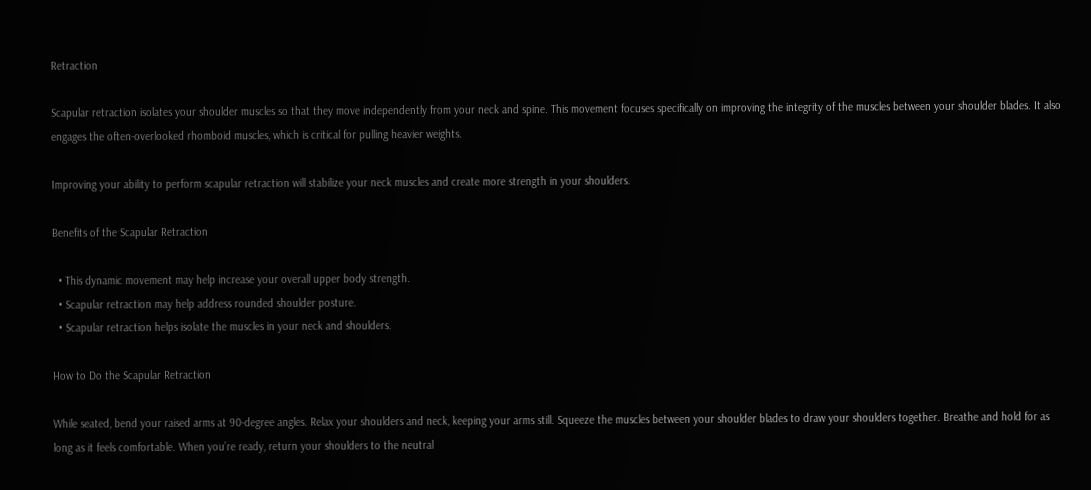Retraction

Scapular retraction isolates your shoulder muscles so that they move independently from your neck and spine. This movement focuses specifically on improving the integrity of the muscles between your shoulder blades. It also engages the often-overlooked rhomboid muscles, which is critical for pulling heavier weights.

Improving your ability to perform scapular retraction will stabilize your neck muscles and create more strength in your shoulders.

Benefits of the Scapular Retraction

  • This dynamic movement may help increase your overall upper body strength.
  • Scapular retraction may help address rounded shoulder posture.
  • Scapular retraction helps isolate the muscles in your neck and shoulders.

How to Do the Scapular Retraction

While seated, bend your raised arms at 90-degree angles. Relax your shoulders and neck, keeping your arms still. Squeeze the muscles between your shoulder blades to draw your shoulders together. Breathe and hold for as long as it feels comfortable. When you’re ready, return your shoulders to the neutral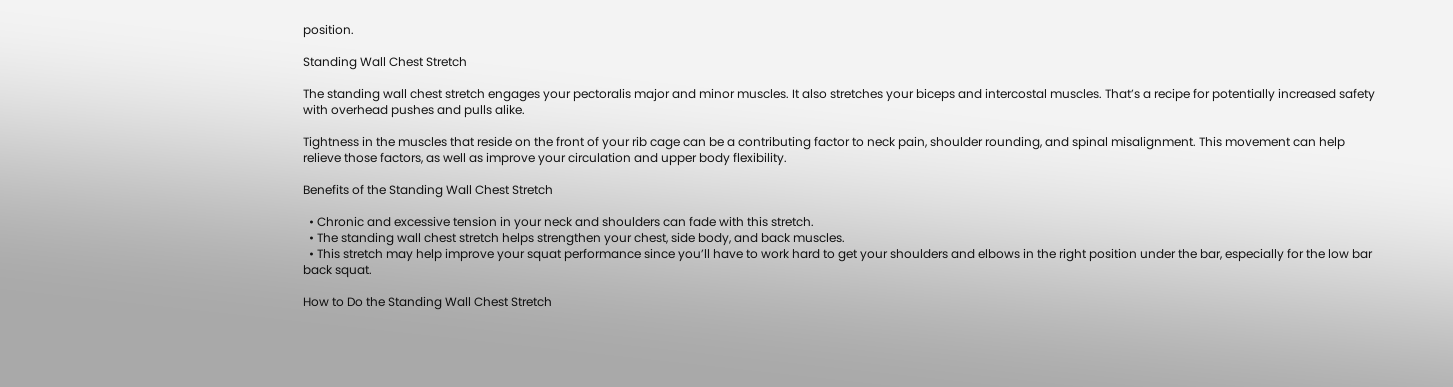position.

Standing Wall Chest Stretch

The standing wall chest stretch engages your pectoralis major and minor muscles. It also stretches your biceps and intercostal muscles. That’s a recipe for potentially increased safety with overhead pushes and pulls alike.

Tightness in the muscles that reside on the front of your rib cage can be a contributing factor to neck pain, shoulder rounding, and spinal misalignment. This movement can help relieve those factors, as well as improve your circulation and upper body flexibility.

Benefits of the Standing Wall Chest Stretch

  • Chronic and excessive tension in your neck and shoulders can fade with this stretch.
  • The standing wall chest stretch helps strengthen your chest, side body, and back muscles.
  • This stretch may help improve your squat performance since you’ll have to work hard to get your shoulders and elbows in the right position under the bar, especially for the low bar back squat.

How to Do the Standing Wall Chest Stretch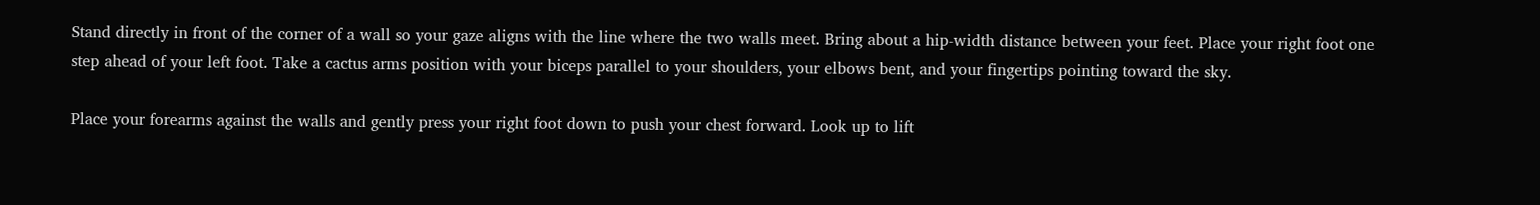Stand directly in front of the corner of a wall so your gaze aligns with the line where the two walls meet. Bring about a hip-width distance between your feet. Place your right foot one step ahead of your left foot. Take a cactus arms position with your biceps parallel to your shoulders, your elbows bent, and your fingertips pointing toward the sky.

Place your forearms against the walls and gently press your right foot down to push your chest forward. Look up to lift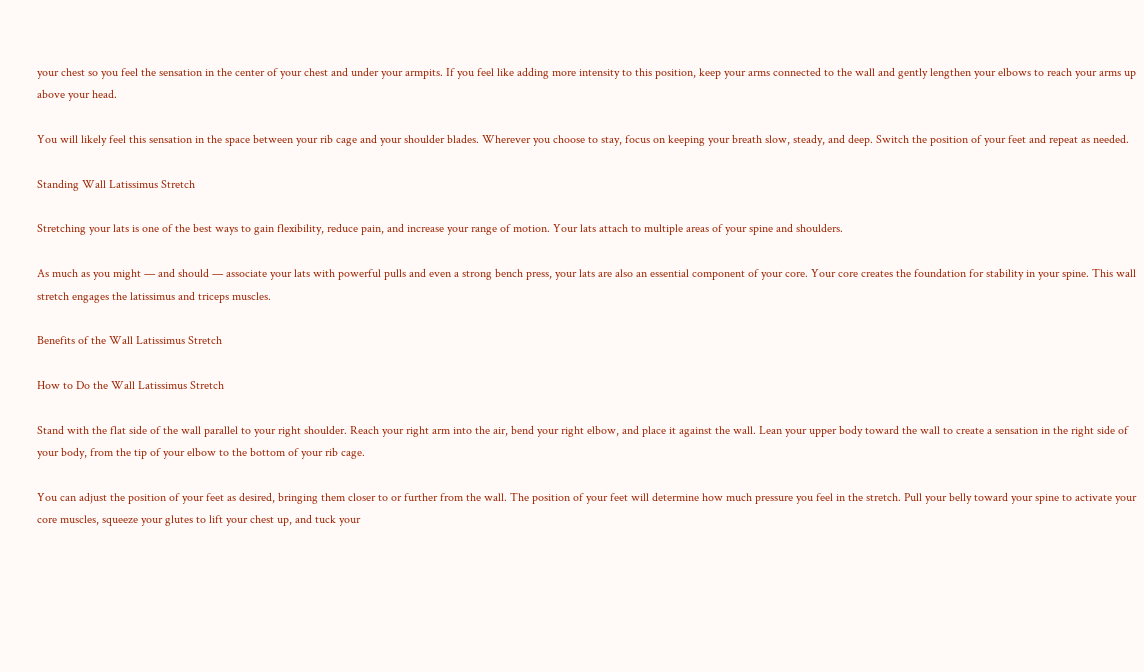your chest so you feel the sensation in the center of your chest and under your armpits. If you feel like adding more intensity to this position, keep your arms connected to the wall and gently lengthen your elbows to reach your arms up above your head.

You will likely feel this sensation in the space between your rib cage and your shoulder blades. Wherever you choose to stay, focus on keeping your breath slow, steady, and deep. Switch the position of your feet and repeat as needed.

Standing Wall Latissimus Stretch

Stretching your lats is one of the best ways to gain flexibility, reduce pain, and increase your range of motion. Your lats attach to multiple areas of your spine and shoulders.

As much as you might — and should — associate your lats with powerful pulls and even a strong bench press, your lats are also an essential component of your core. Your core creates the foundation for stability in your spine. This wall stretch engages the latissimus and triceps muscles.

Benefits of the Wall Latissimus Stretch

How to Do the Wall Latissimus Stretch

Stand with the flat side of the wall parallel to your right shoulder. Reach your right arm into the air, bend your right elbow, and place it against the wall. Lean your upper body toward the wall to create a sensation in the right side of your body, from the tip of your elbow to the bottom of your rib cage.

You can adjust the position of your feet as desired, bringing them closer to or further from the wall. The position of your feet will determine how much pressure you feel in the stretch. Pull your belly toward your spine to activate your core muscles, squeeze your glutes to lift your chest up, and tuck your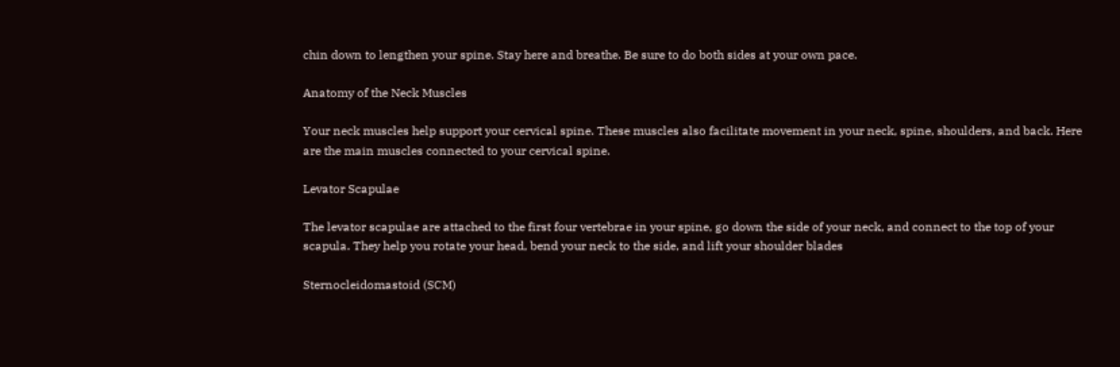chin down to lengthen your spine. Stay here and breathe. Be sure to do both sides at your own pace.

Anatomy of the Neck Muscles

Your neck muscles help support your cervical spine. These muscles also facilitate movement in your neck, spine, shoulders, and back. Here are the main muscles connected to your cervical spine.

Levator Scapulae

The levator scapulae are attached to the first four vertebrae in your spine, go down the side of your neck, and connect to the top of your scapula. They help you rotate your head, bend your neck to the side, and lift your shoulder blades

Sternocleidomastoid (SCM)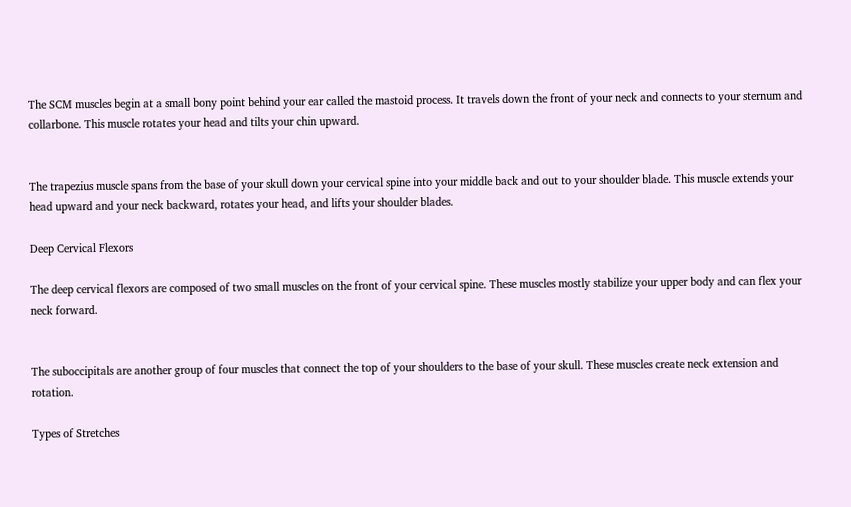The SCM muscles begin at a small bony point behind your ear called the mastoid process. It travels down the front of your neck and connects to your sternum and collarbone. This muscle rotates your head and tilts your chin upward.


The trapezius muscle spans from the base of your skull down your cervical spine into your middle back and out to your shoulder blade. This muscle extends your head upward and your neck backward, rotates your head, and lifts your shoulder blades.

Deep Cervical Flexors

The deep cervical flexors are composed of two small muscles on the front of your cervical spine. These muscles mostly stabilize your upper body and can flex your neck forward.


The suboccipitals are another group of four muscles that connect the top of your shoulders to the base of your skull. These muscles create neck extension and rotation.

Types of Stretches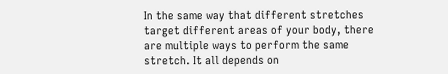In the same way that different stretches target different areas of your body, there are multiple ways to perform the same stretch. It all depends on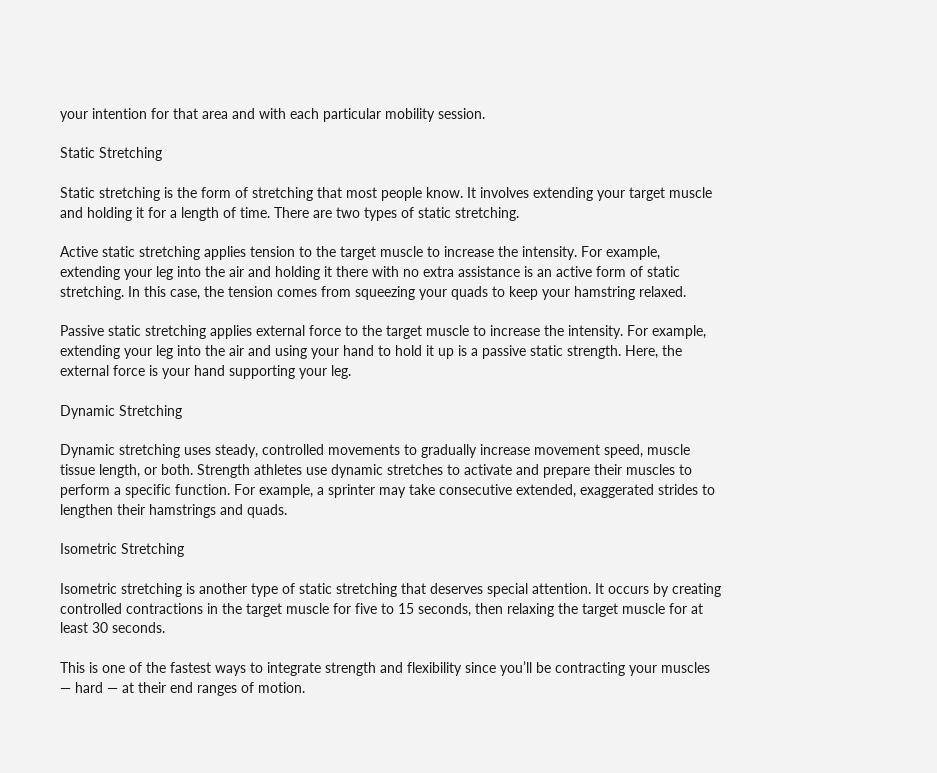your intention for that area and with each particular mobility session.

Static Stretching

Static stretching is the form of stretching that most people know. It involves extending your target muscle and holding it for a length of time. There are two types of static stretching.

Active static stretching applies tension to the target muscle to increase the intensity. For example, extending your leg into the air and holding it there with no extra assistance is an active form of static stretching. In this case, the tension comes from squeezing your quads to keep your hamstring relaxed.

Passive static stretching applies external force to the target muscle to increase the intensity. For example, extending your leg into the air and using your hand to hold it up is a passive static strength. Here, the external force is your hand supporting your leg.

Dynamic Stretching

Dynamic stretching uses steady, controlled movements to gradually increase movement speed, muscle tissue length, or both. Strength athletes use dynamic stretches to activate and prepare their muscles to perform a specific function. For example, a sprinter may take consecutive extended, exaggerated strides to lengthen their hamstrings and quads.

Isometric Stretching

Isometric stretching is another type of static stretching that deserves special attention. It occurs by creating controlled contractions in the target muscle for five to 15 seconds, then relaxing the target muscle for at least 30 seconds.

This is one of the fastest ways to integrate strength and flexibility since you’ll be contracting your muscles — hard — at their end ranges of motion.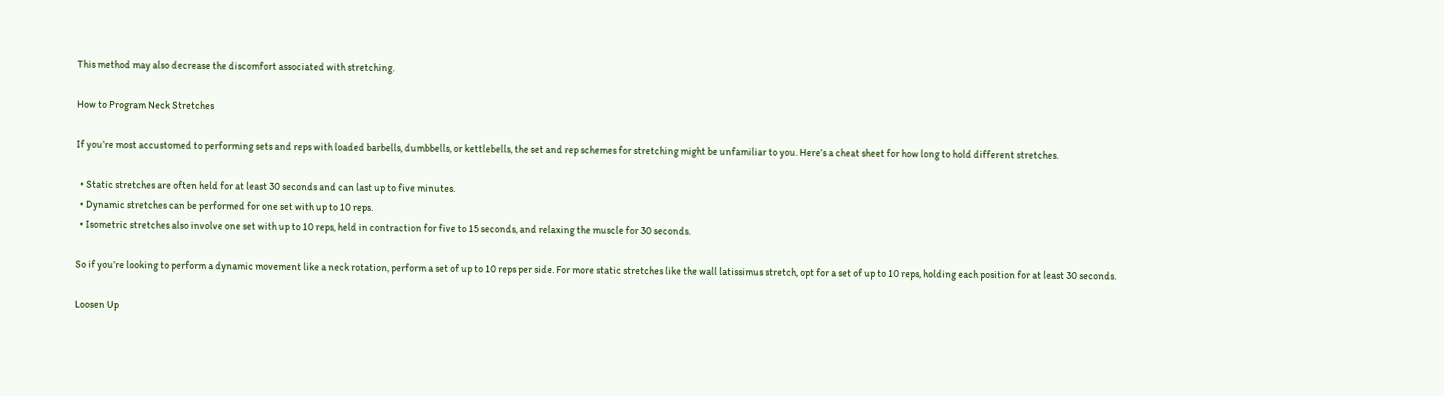This method may also decrease the discomfort associated with stretching.

How to Program Neck Stretches

If you’re most accustomed to performing sets and reps with loaded barbells, dumbbells, or kettlebells, the set and rep schemes for stretching might be unfamiliar to you. Here’s a cheat sheet for how long to hold different stretches.

  • Static stretches are often held for at least 30 seconds and can last up to five minutes.
  • Dynamic stretches can be performed for one set with up to 10 reps.
  • Isometric stretches also involve one set with up to 10 reps, held in contraction for five to 15 seconds, and relaxing the muscle for 30 seconds.

So if you’re looking to perform a dynamic movement like a neck rotation, perform a set of up to 10 reps per side. For more static stretches like the wall latissimus stretch, opt for a set of up to 10 reps, holding each position for at least 30 seconds.

Loosen Up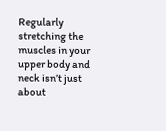Regularly stretching the muscles in your upper body and neck isn’t just about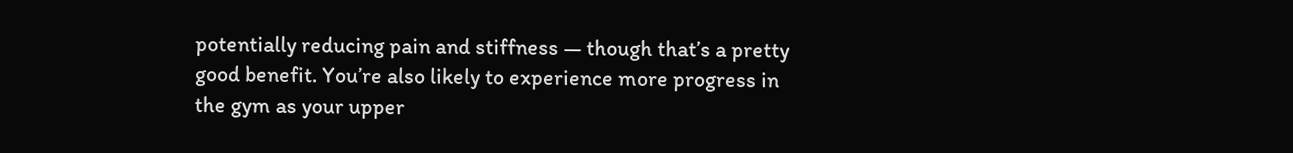potentially reducing pain and stiffness — though that’s a pretty good benefit. You’re also likely to experience more progress in the gym as your upper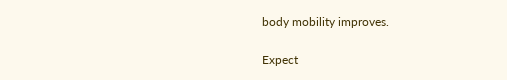body mobility improves.

Expect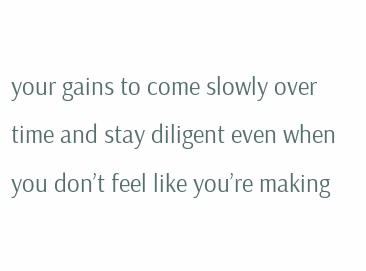your gains to come slowly over time and stay diligent even when you don’t feel like you’re making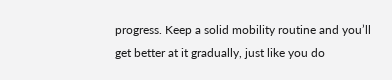progress. Keep a solid mobility routine and you’ll get better at it gradually, just like you do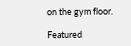on the gym floor.

Featured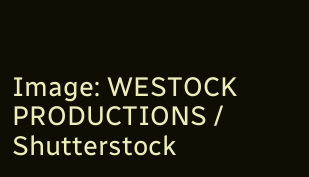Image: WESTOCK PRODUCTIONS / Shutterstock